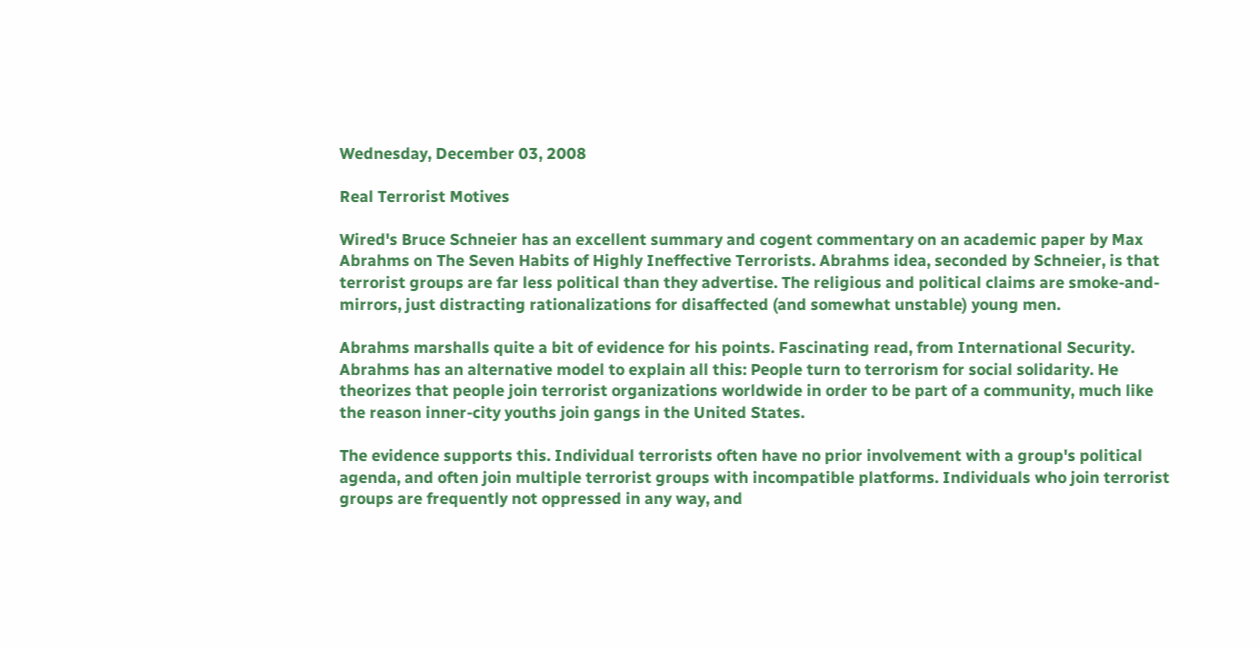Wednesday, December 03, 2008

Real Terrorist Motives

Wired's Bruce Schneier has an excellent summary and cogent commentary on an academic paper by Max Abrahms on The Seven Habits of Highly Ineffective Terrorists. Abrahms idea, seconded by Schneier, is that terrorist groups are far less political than they advertise. The religious and political claims are smoke-and-mirrors, just distracting rationalizations for disaffected (and somewhat unstable) young men.

Abrahms marshalls quite a bit of evidence for his points. Fascinating read, from International Security.
Abrahms has an alternative model to explain all this: People turn to terrorism for social solidarity. He theorizes that people join terrorist organizations worldwide in order to be part of a community, much like the reason inner-city youths join gangs in the United States.

The evidence supports this. Individual terrorists often have no prior involvement with a group's political agenda, and often join multiple terrorist groups with incompatible platforms. Individuals who join terrorist groups are frequently not oppressed in any way, and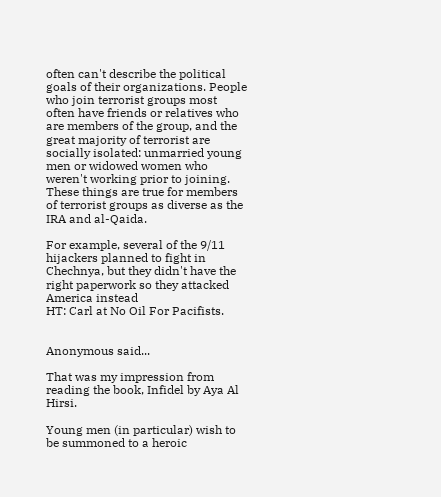often can't describe the political goals of their organizations. People who join terrorist groups most often have friends or relatives who are members of the group, and the great majority of terrorist are socially isolated: unmarried young men or widowed women who weren't working prior to joining. These things are true for members of terrorist groups as diverse as the IRA and al-Qaida.

For example, several of the 9/11 hijackers planned to fight in Chechnya, but they didn't have the right paperwork so they attacked America instead
HT: Carl at No Oil For Pacifists.


Anonymous said...

That was my impression from reading the book, Infidel by Aya Al Hirsi.

Young men (in particular) wish to be summoned to a heroic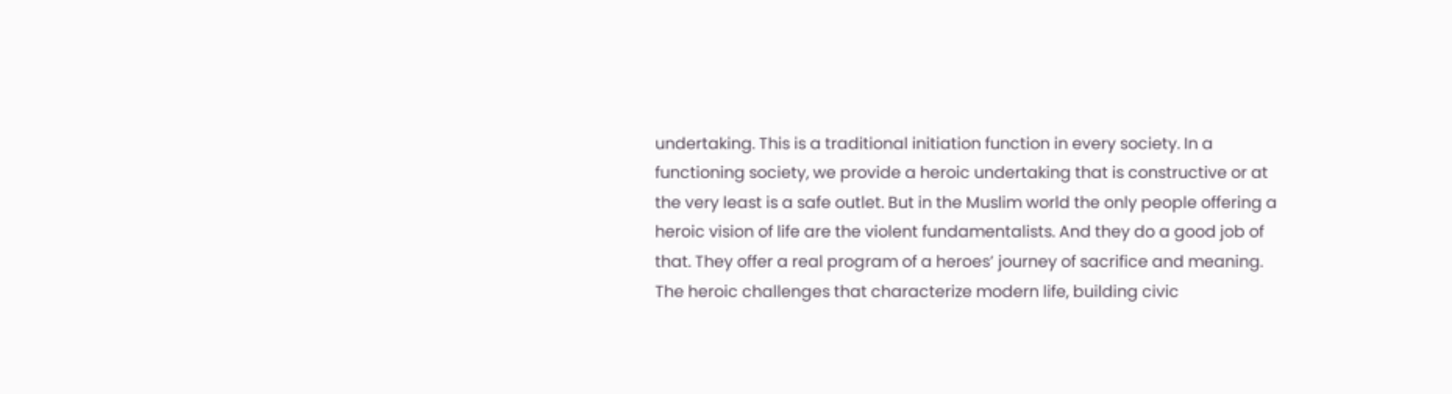undertaking. This is a traditional initiation function in every society. In a functioning society, we provide a heroic undertaking that is constructive or at the very least is a safe outlet. But in the Muslim world the only people offering a heroic vision of life are the violent fundamentalists. And they do a good job of that. They offer a real program of a heroes’ journey of sacrifice and meaning. The heroic challenges that characterize modern life, building civic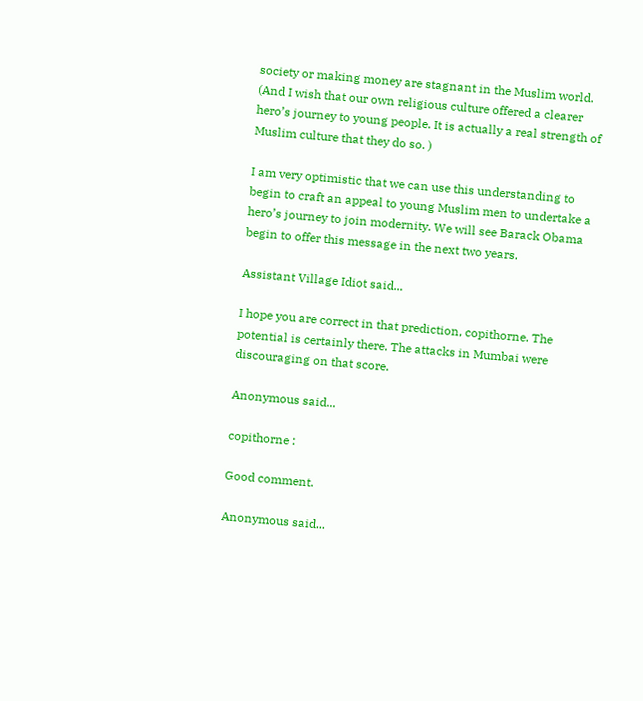society or making money are stagnant in the Muslim world. (And I wish that our own religious culture offered a clearer hero’s journey to young people. It is actually a real strength of Muslim culture that they do so. )

I am very optimistic that we can use this understanding to begin to craft an appeal to young Muslim men to undertake a hero’s journey to join modernity. We will see Barack Obama begin to offer this message in the next two years.

Assistant Village Idiot said...

I hope you are correct in that prediction, copithorne. The potential is certainly there. The attacks in Mumbai were discouraging on that score.

Anonymous said...

copithorne :

Good comment.

Anonymous said...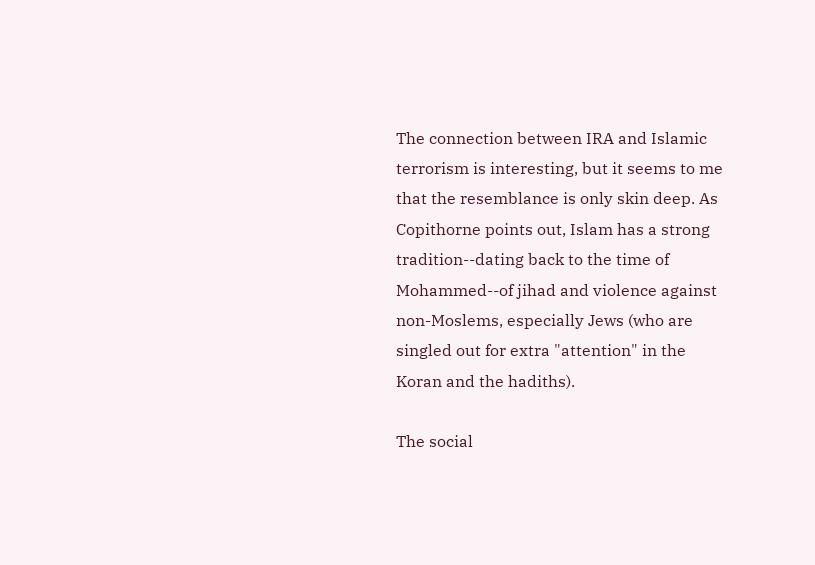The connection between IRA and Islamic terrorism is interesting, but it seems to me that the resemblance is only skin deep. As Copithorne points out, Islam has a strong tradition--dating back to the time of Mohammed--of jihad and violence against non-Moslems, especially Jews (who are singled out for extra "attention" in the Koran and the hadiths).

The social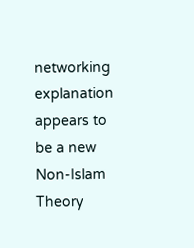networking explanation appears to be a new Non-Islam Theory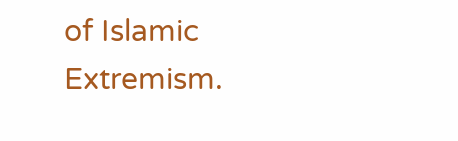of Islamic Extremism.